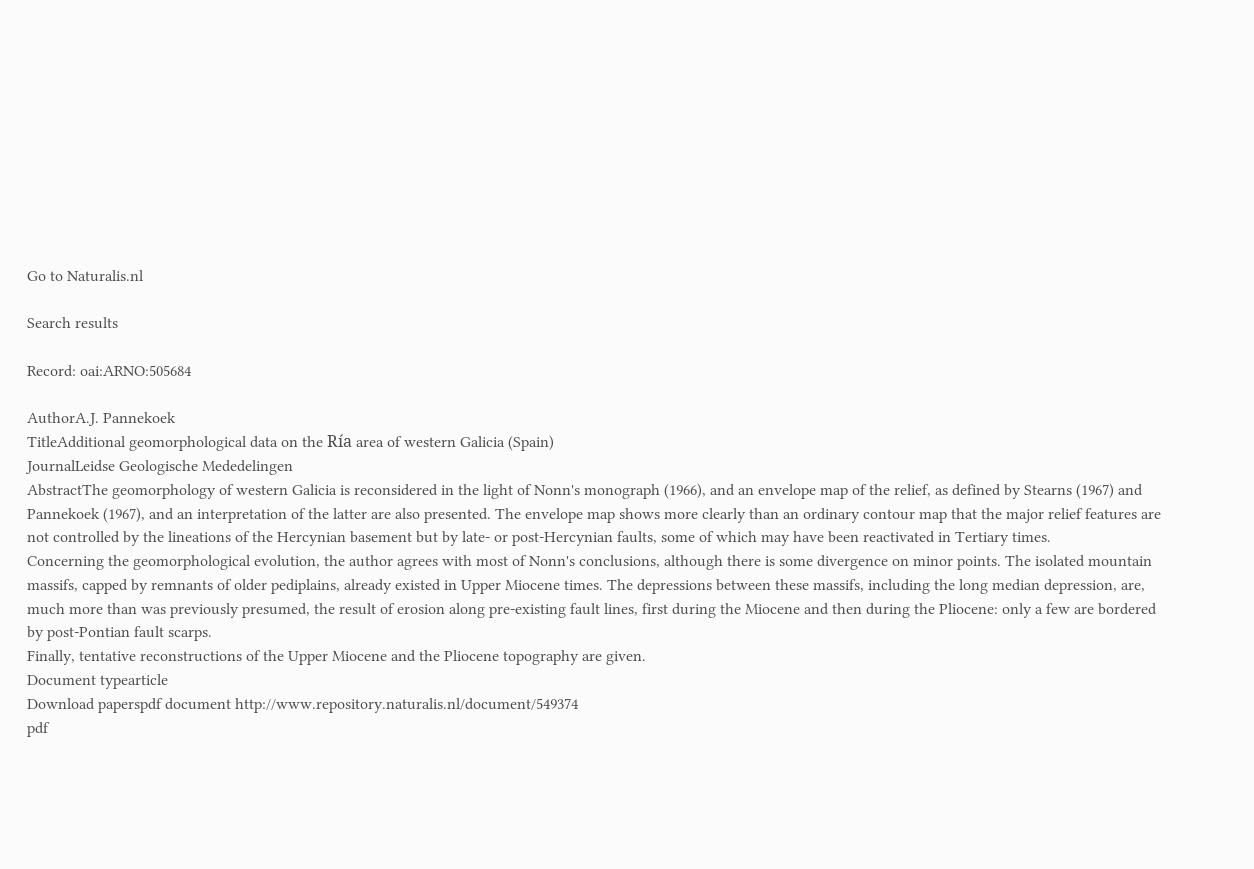Go to Naturalis.nl

Search results

Record: oai:ARNO:505684

AuthorA.J. Pannekoek
TitleAdditional geomorphological data on the Ría area of western Galicia (Spain)
JournalLeidse Geologische Mededelingen
AbstractThe geomorphology of western Galicia is reconsidered in the light of Nonn's monograph (1966), and an envelope map of the relief, as defined by Stearns (1967) and Pannekoek (1967), and an interpretation of the latter are also presented. The envelope map shows more clearly than an ordinary contour map that the major relief features are not controlled by the lineations of the Hercynian basement but by late- or post-Hercynian faults, some of which may have been reactivated in Tertiary times.
Concerning the geomorphological evolution, the author agrees with most of Nonn's conclusions, although there is some divergence on minor points. The isolated mountain massifs, capped by remnants of older pediplains, already existed in Upper Miocene times. The depressions between these massifs, including the long median depression, are, much more than was previously presumed, the result of erosion along pre-existing fault lines, first during the Miocene and then during the Pliocene: only a few are bordered by post-Pontian fault scarps.
Finally, tentative reconstructions of the Upper Miocene and the Pliocene topography are given.
Document typearticle
Download paperspdf document http://www.repository.naturalis.nl/document/549374
pdf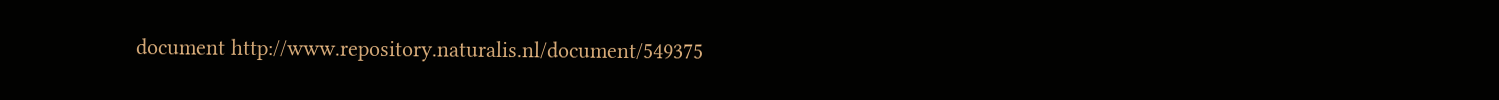document http://www.repository.naturalis.nl/document/549375